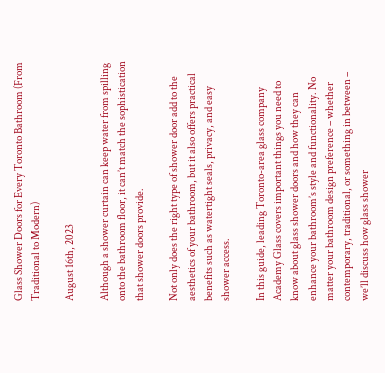Glass Shower Doors for Every Toronto Bathroom (From Traditional to Modern)

August 16th, 2023

Although a shower curtain can keep water from spilling onto the bathroom floor, it can’t match the sophistication that shower doors provide.

Not only does the right type of shower door add to the aesthetics of your bathroom, but it also offers practical benefits such as watertight seals, privacy, and easy shower access.

In this guide, leading Toronto-area glass company Academy Glass covers important things you need to know about glass shower doors and how they can enhance your bathroom’s style and functionality. No matter your bathroom design preference – whether contemporary, traditional, or something in between – we’ll discuss how glass shower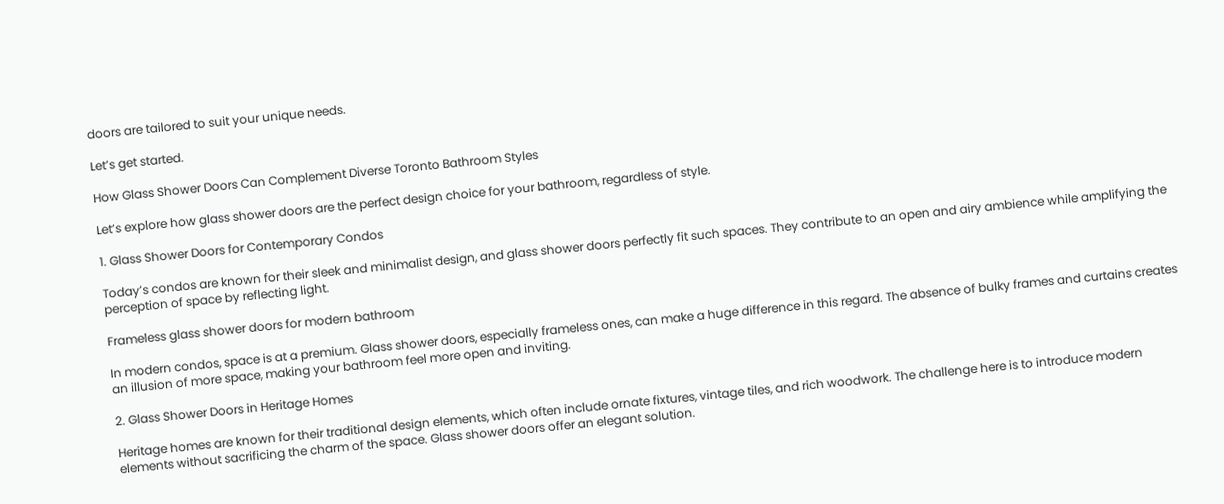doors are tailored to suit your unique needs.

Let’s get started.

How Glass Shower Doors Can Complement Diverse Toronto Bathroom Styles

Let’s explore how glass shower doors are the perfect design choice for your bathroom, regardless of style.

1. Glass Shower Doors for Contemporary Condos

Today’s condos are known for their sleek and minimalist design, and glass shower doors perfectly fit such spaces. They contribute to an open and airy ambience while amplifying the perception of space by reflecting light.

Frameless glass shower doors for modern bathroom

In modern condos, space is at a premium. Glass shower doors, especially frameless ones, can make a huge difference in this regard. The absence of bulky frames and curtains creates an illusion of more space, making your bathroom feel more open and inviting.

2. Glass Shower Doors in Heritage Homes

Heritage homes are known for their traditional design elements, which often include ornate fixtures, vintage tiles, and rich woodwork. The challenge here is to introduce modern elements without sacrificing the charm of the space. Glass shower doors offer an elegant solution.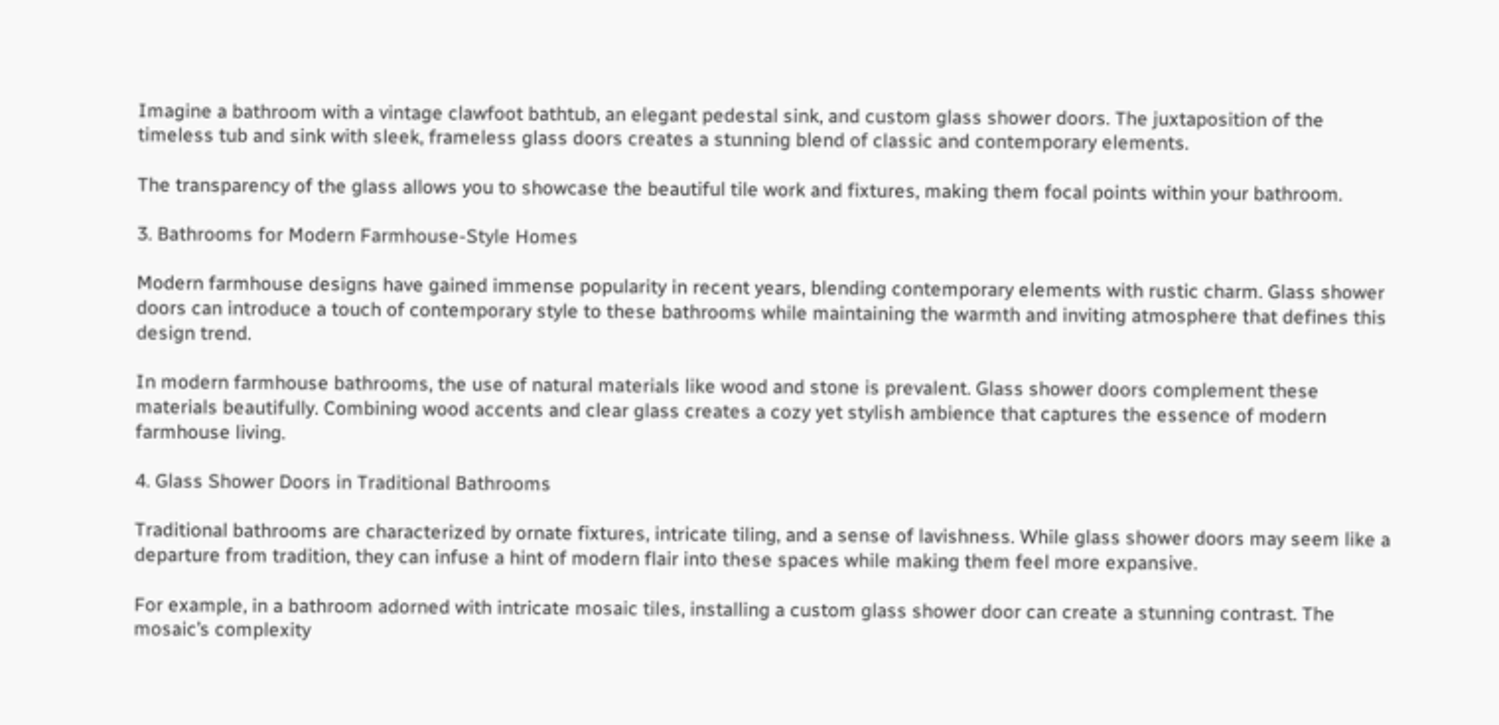Imagine a bathroom with a vintage clawfoot bathtub, an elegant pedestal sink, and custom glass shower doors. The juxtaposition of the timeless tub and sink with sleek, frameless glass doors creates a stunning blend of classic and contemporary elements.

The transparency of the glass allows you to showcase the beautiful tile work and fixtures, making them focal points within your bathroom.

3. Bathrooms for Modern Farmhouse-Style Homes

Modern farmhouse designs have gained immense popularity in recent years, blending contemporary elements with rustic charm. Glass shower doors can introduce a touch of contemporary style to these bathrooms while maintaining the warmth and inviting atmosphere that defines this design trend.

In modern farmhouse bathrooms, the use of natural materials like wood and stone is prevalent. Glass shower doors complement these materials beautifully. Combining wood accents and clear glass creates a cozy yet stylish ambience that captures the essence of modern farmhouse living.

4. Glass Shower Doors in Traditional Bathrooms

Traditional bathrooms are characterized by ornate fixtures, intricate tiling, and a sense of lavishness. While glass shower doors may seem like a departure from tradition, they can infuse a hint of modern flair into these spaces while making them feel more expansive.

For example, in a bathroom adorned with intricate mosaic tiles, installing a custom glass shower door can create a stunning contrast. The mosaic’s complexity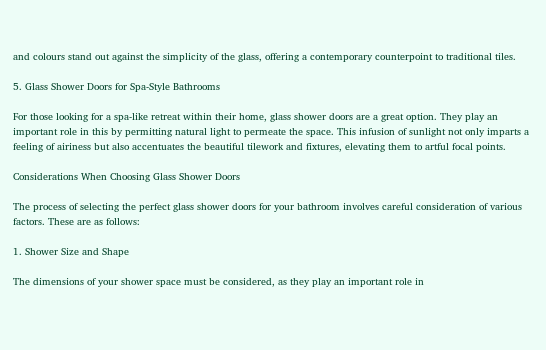and colours stand out against the simplicity of the glass, offering a contemporary counterpoint to traditional tiles.

5. Glass Shower Doors for Spa-Style Bathrooms

For those looking for a spa-like retreat within their home, glass shower doors are a great option. They play an important role in this by permitting natural light to permeate the space. This infusion of sunlight not only imparts a feeling of airiness but also accentuates the beautiful tilework and fixtures, elevating them to artful focal points.

Considerations When Choosing Glass Shower Doors

The process of selecting the perfect glass shower doors for your bathroom involves careful consideration of various factors. These are as follows:

1. Shower Size and Shape

The dimensions of your shower space must be considered, as they play an important role in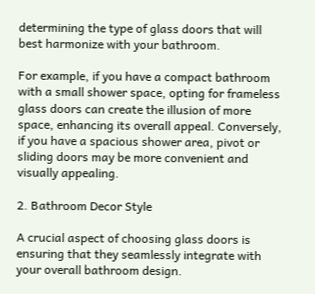determining the type of glass doors that will best harmonize with your bathroom.

For example, if you have a compact bathroom with a small shower space, opting for frameless glass doors can create the illusion of more space, enhancing its overall appeal. Conversely, if you have a spacious shower area, pivot or sliding doors may be more convenient and visually appealing.

2. Bathroom Decor Style

A crucial aspect of choosing glass doors is ensuring that they seamlessly integrate with your overall bathroom design.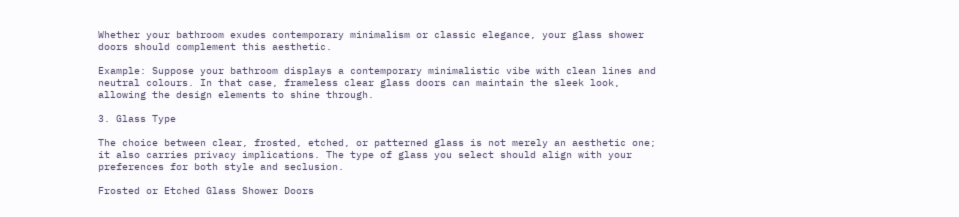Whether your bathroom exudes contemporary minimalism or classic elegance, your glass shower doors should complement this aesthetic.

Example: Suppose your bathroom displays a contemporary minimalistic vibe with clean lines and neutral colours. In that case, frameless clear glass doors can maintain the sleek look, allowing the design elements to shine through.

3. Glass Type

The choice between clear, frosted, etched, or patterned glass is not merely an aesthetic one; it also carries privacy implications. The type of glass you select should align with your preferences for both style and seclusion.

Frosted or Etched Glass Shower Doors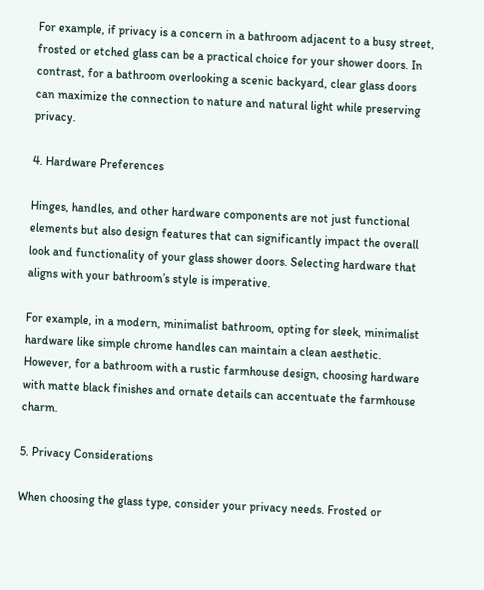For example, if privacy is a concern in a bathroom adjacent to a busy street, frosted or etched glass can be a practical choice for your shower doors. In contrast, for a bathroom overlooking a scenic backyard, clear glass doors can maximize the connection to nature and natural light while preserving privacy.

4. Hardware Preferences

Hinges, handles, and other hardware components are not just functional elements but also design features that can significantly impact the overall look and functionality of your glass shower doors. Selecting hardware that aligns with your bathroom’s style is imperative.

For example, in a modern, minimalist bathroom, opting for sleek, minimalist hardware like simple chrome handles can maintain a clean aesthetic. However, for a bathroom with a rustic farmhouse design, choosing hardware with matte black finishes and ornate details can accentuate the farmhouse charm.

5. Privacy Considerations

When choosing the glass type, consider your privacy needs. Frosted or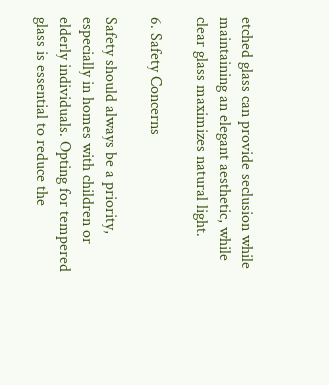etched glass can provide seclusion while maintaining an elegant aesthetic, while clear glass maximizes natural light.

6. Safety Concerns

Safety should always be a priority, especially in homes with children or elderly individuals. Opting for tempered glass is essential to reduce the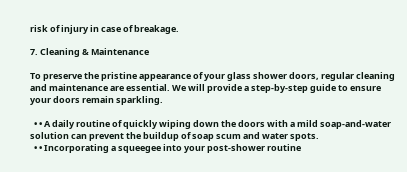risk of injury in case of breakage.

7. Cleaning & Maintenance

To preserve the pristine appearance of your glass shower doors, regular cleaning and maintenance are essential. We will provide a step-by-step guide to ensure your doors remain sparkling.

  • • A daily routine of quickly wiping down the doors with a mild soap-and-water solution can prevent the buildup of soap scum and water spots.
  • • Incorporating a squeegee into your post-shower routine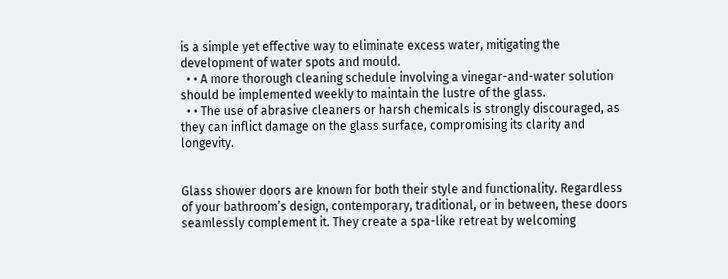is a simple yet effective way to eliminate excess water, mitigating the development of water spots and mould.
  • • A more thorough cleaning schedule involving a vinegar-and-water solution should be implemented weekly to maintain the lustre of the glass.
  • • The use of abrasive cleaners or harsh chemicals is strongly discouraged, as they can inflict damage on the glass surface, compromising its clarity and longevity.


Glass shower doors are known for both their style and functionality. Regardless of your bathroom’s design, contemporary, traditional, or in between, these doors seamlessly complement it. They create a spa-like retreat by welcoming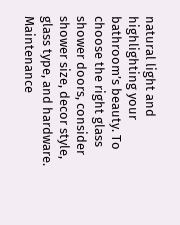natural light and highlighting your bathroom’s beauty. To choose the right glass shower doors, consider shower size, decor style, glass type, and hardware. Maintenance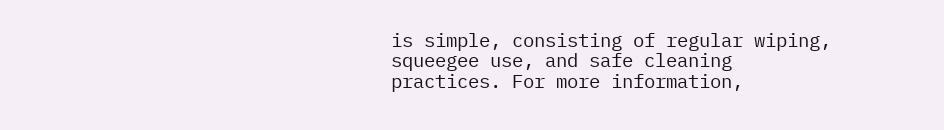is simple, consisting of regular wiping, squeegee use, and safe cleaning practices. For more information,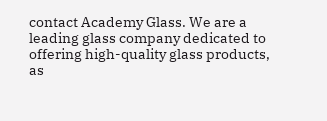contact Academy Glass. We are a leading glass company dedicated to offering high-quality glass products, as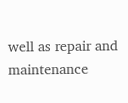well as repair and maintenance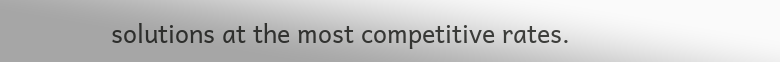solutions at the most competitive rates.